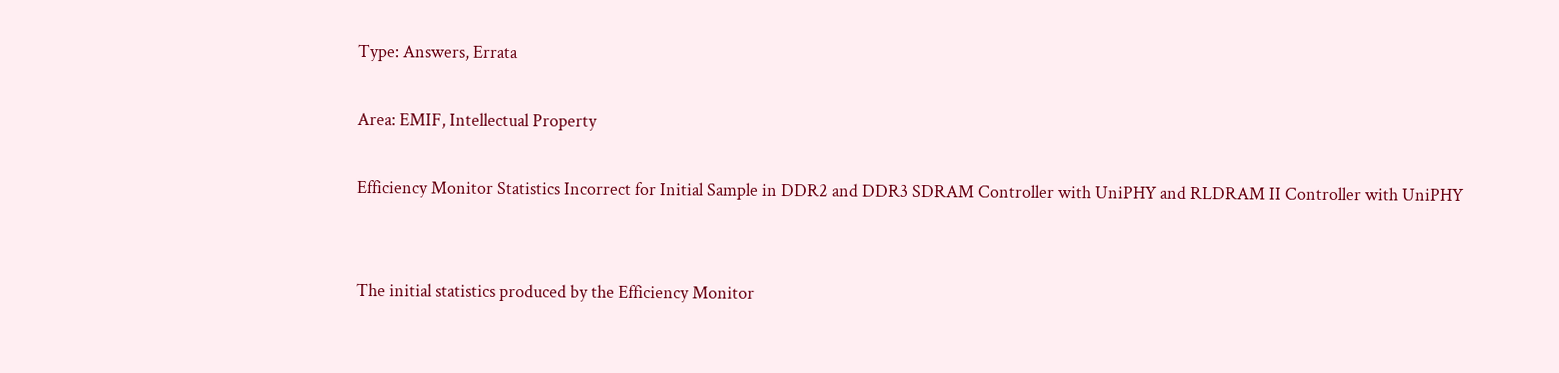Type: Answers, Errata

Area: EMIF, Intellectual Property

Efficiency Monitor Statistics Incorrect for Initial Sample in DDR2 and DDR3 SDRAM Controller with UniPHY and RLDRAM II Controller with UniPHY


The initial statistics produced by the Efficiency Monitor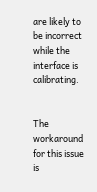are likely to be incorrect while the interface is calibrating.


The workaround for this issue is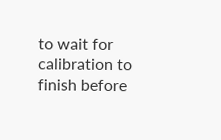to wait for calibration to finish before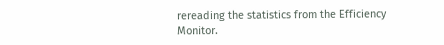rereading the statistics from the Efficiency Monitor.